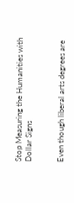Stop Measuring the Humanities with Dollar Signs


Even though liberal arts degrees are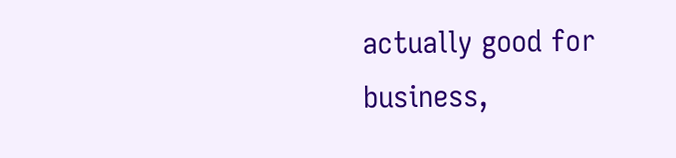actually good for business,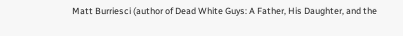Matt Burriesci (author of Dead White Guys: A Father, His Daughter, and the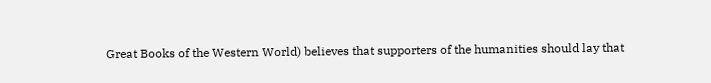Great Books of the Western World) believes that supporters of the humanities should lay that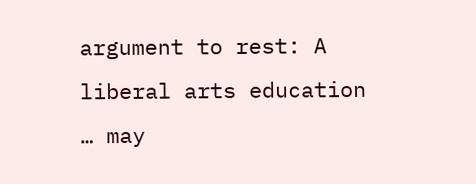argument to rest: A liberal arts education … may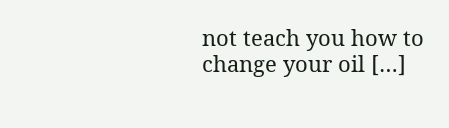not teach you how to change your oil […]